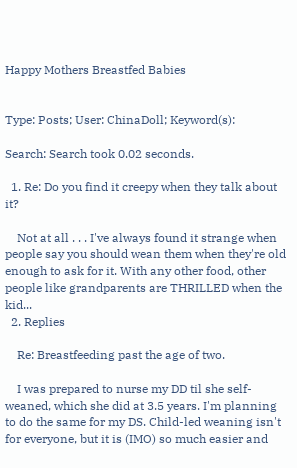Happy Mothers Breastfed Babies


Type: Posts; User: ChinaDoll; Keyword(s):

Search: Search took 0.02 seconds.

  1. Re: Do you find it creepy when they talk about it?

    Not at all . . . I've always found it strange when people say you should wean them when they're old enough to ask for it. With any other food, other people like grandparents are THRILLED when the kid...
  2. Replies

    Re: Breastfeeding past the age of two.

    I was prepared to nurse my DD til she self-weaned, which she did at 3.5 years. I'm planning to do the same for my DS. Child-led weaning isn't for everyone, but it is (IMO) so much easier and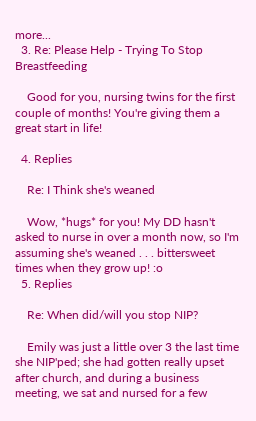more...
  3. Re: Please Help - Trying To Stop Breastfeeding

    Good for you, nursing twins for the first couple of months! You're giving them a great start in life!

  4. Replies

    Re: I Think she's weaned

    Wow, *hugs* for you! My DD hasn't asked to nurse in over a month now, so I'm assuming she's weaned . . . bittersweet times when they grow up! :o
  5. Replies

    Re: When did/will you stop NIP?

    Emily was just a little over 3 the last time she NIP'ped; she had gotten really upset after church, and during a business meeting, we sat and nursed for a few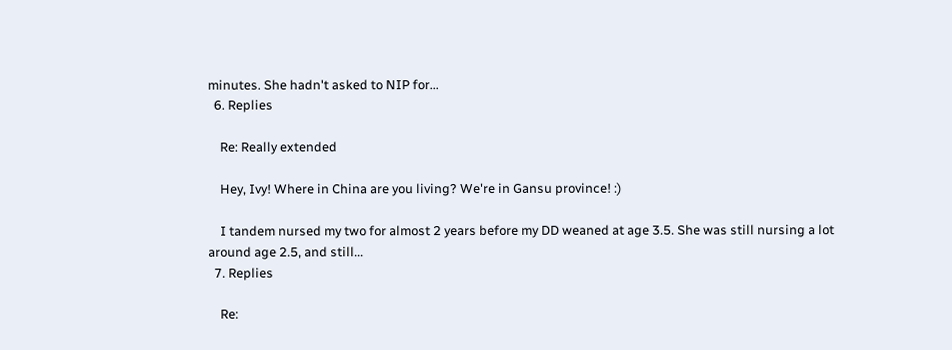minutes. She hadn't asked to NIP for...
  6. Replies

    Re: Really extended

    Hey, Ivy! Where in China are you living? We're in Gansu province! :)

    I tandem nursed my two for almost 2 years before my DD weaned at age 3.5. She was still nursing a lot around age 2.5, and still...
  7. Replies

    Re: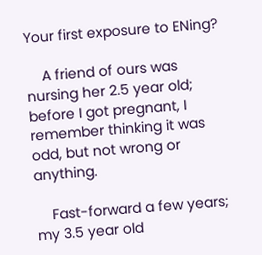Your first exposure to ENing?

    A friend of ours was nursing her 2.5 year old; before I got pregnant, I remember thinking it was odd, but not wrong or anything.

    Fast-forward a few years; my 3.5 year old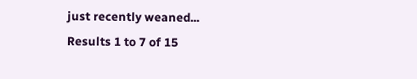just recently weaned...
Results 1 to 7 of 15